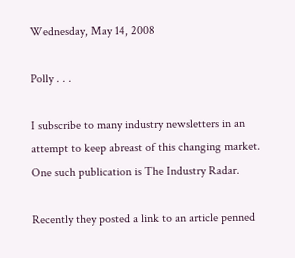Wednesday, May 14, 2008

Polly . . .

I subscribe to many industry newsletters in an attempt to keep abreast of this changing market. One such publication is The Industry Radar.

Recently they posted a link to an article penned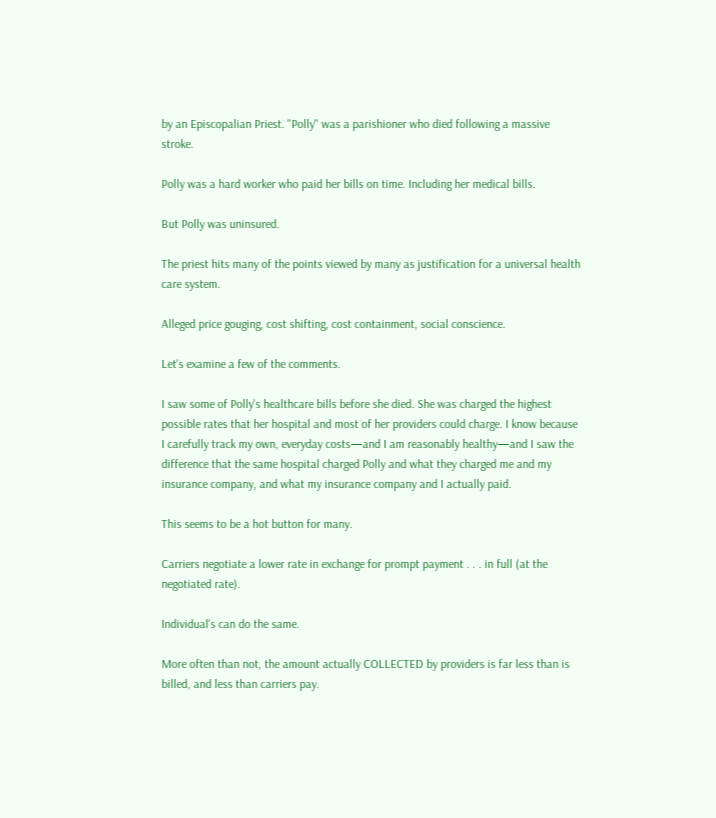by an Episcopalian Priest. "Polly" was a parishioner who died following a massive stroke.

Polly was a hard worker who paid her bills on time. Including her medical bills.

But Polly was uninsured.

The priest hits many of the points viewed by many as justification for a universal health care system.

Alleged price gouging, cost shifting, cost containment, social conscience.

Let's examine a few of the comments.

I saw some of Polly's healthcare bills before she died. She was charged the highest possible rates that her hospital and most of her providers could charge. I know because I carefully track my own, everyday costs—and I am reasonably healthy—and I saw the difference that the same hospital charged Polly and what they charged me and my insurance company, and what my insurance company and I actually paid.

This seems to be a hot button for many.

Carriers negotiate a lower rate in exchange for prompt payment . . . in full (at the negotiated rate).

Individual's can do the same.

More often than not, the amount actually COLLECTED by providers is far less than is billed, and less than carriers pay.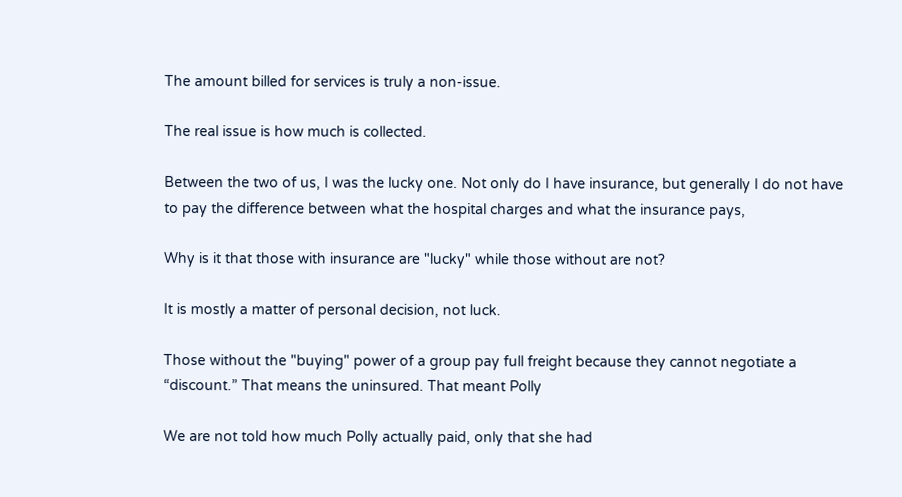The amount billed for services is truly a non-issue.

The real issue is how much is collected.

Between the two of us, I was the lucky one. Not only do I have insurance, but generally I do not have to pay the difference between what the hospital charges and what the insurance pays,

Why is it that those with insurance are "lucky" while those without are not?

It is mostly a matter of personal decision, not luck.

Those without the "buying" power of a group pay full freight because they cannot negotiate a “discount.” That means the uninsured. That meant Polly

We are not told how much Polly actually paid, only that she had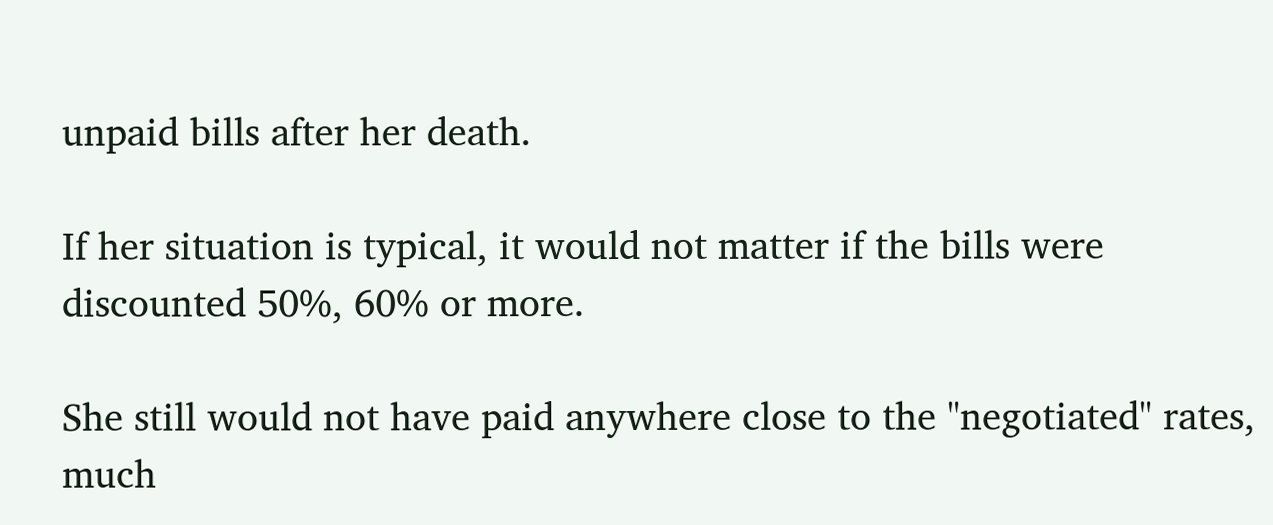unpaid bills after her death.

If her situation is typical, it would not matter if the bills were discounted 50%, 60% or more.

She still would not have paid anywhere close to the "negotiated" rates, much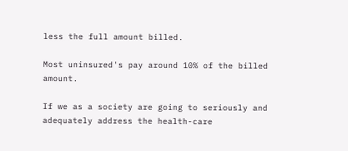less the full amount billed.

Most uninsured's pay around 10% of the billed amount.

If we as a society are going to seriously and adequately address the health-care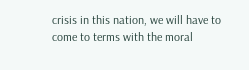crisis in this nation, we will have to come to terms with the moral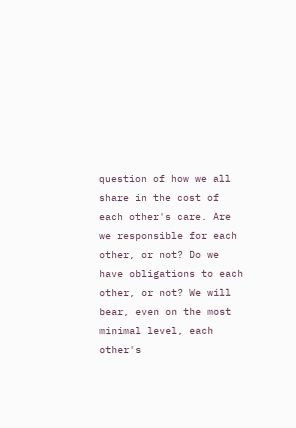question of how we all share in the cost of each other's care. Are we responsible for each other, or not? Do we have obligations to each other, or not? We will bear, even on the most minimal level, each other's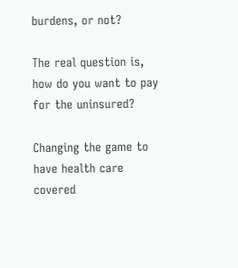burdens, or not?

The real question is, how do you want to pay for the uninsured?

Changing the game to have health care covered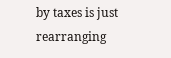by taxes is just rearranging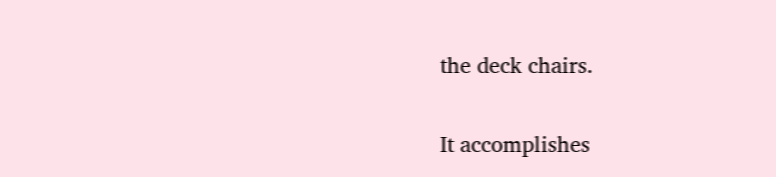the deck chairs.

It accomplishes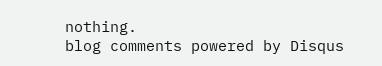nothing.
blog comments powered by Disqus